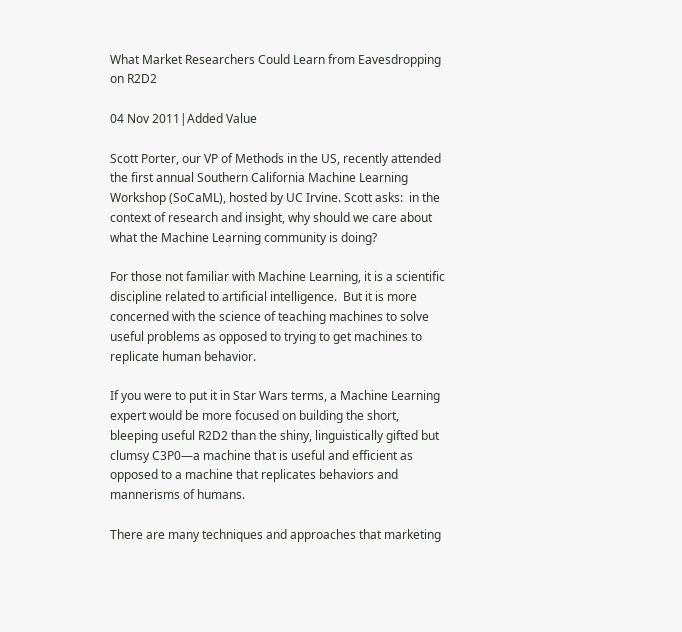What Market Researchers Could Learn from Eavesdropping on R2D2

04 Nov 2011|Added Value

Scott Porter, our VP of Methods in the US, recently attended the first annual Southern California Machine Learning Workshop (SoCaML), hosted by UC Irvine. Scott asks:  in the context of research and insight, why should we care about what the Machine Learning community is doing?

For those not familiar with Machine Learning, it is a scientific discipline related to artificial intelligence.  But it is more concerned with the science of teaching machines to solve useful problems as opposed to trying to get machines to replicate human behavior.

If you were to put it in Star Wars terms, a Machine Learning expert would be more focused on building the short, bleeping useful R2D2 than the shiny, linguistically gifted but clumsy C3P0—a machine that is useful and efficient as opposed to a machine that replicates behaviors and mannerisms of humans.

There are many techniques and approaches that marketing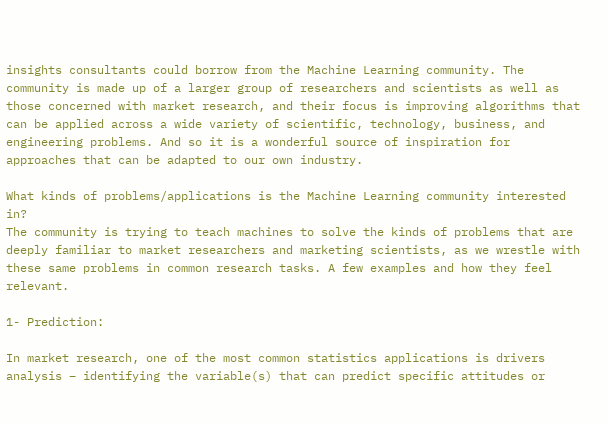insights consultants could borrow from the Machine Learning community. The community is made up of a larger group of researchers and scientists as well as those concerned with market research, and their focus is improving algorithms that can be applied across a wide variety of scientific, technology, business, and engineering problems. And so it is a wonderful source of inspiration for approaches that can be adapted to our own industry.

What kinds of problems/applications is the Machine Learning community interested in?
The community is trying to teach machines to solve the kinds of problems that are deeply familiar to market researchers and marketing scientists, as we wrestle with these same problems in common research tasks. A few examples and how they feel relevant.

1- Prediction:

In market research, one of the most common statistics applications is drivers analysis – identifying the variable(s) that can predict specific attitudes or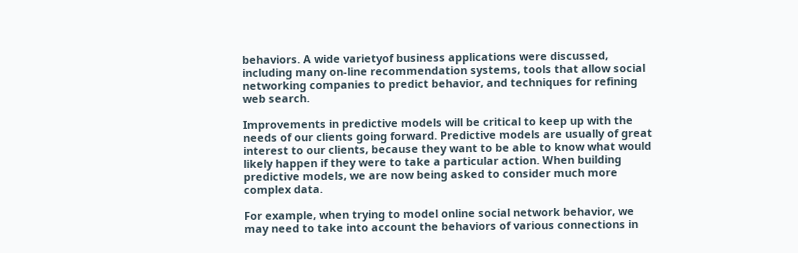behaviors. A wide varietyof business applications were discussed, including many on-line recommendation systems, tools that allow social networking companies to predict behavior, and techniques for refining web search.

Improvements in predictive models will be critical to keep up with the needs of our clients going forward. Predictive models are usually of great interest to our clients, because they want to be able to know what would likely happen if they were to take a particular action. When building predictive models, we are now being asked to consider much more complex data.

For example, when trying to model online social network behavior, we may need to take into account the behaviors of various connections in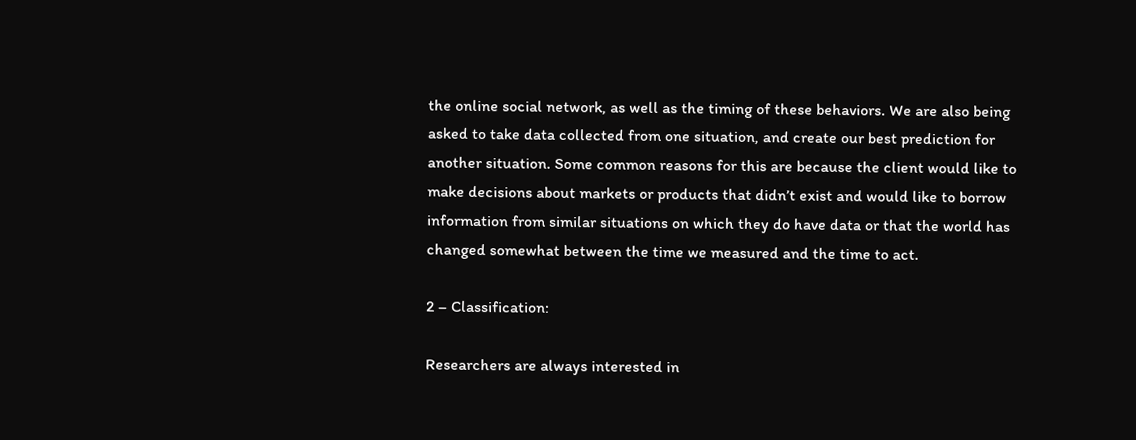the online social network, as well as the timing of these behaviors. We are also being asked to take data collected from one situation, and create our best prediction for another situation. Some common reasons for this are because the client would like to make decisions about markets or products that didn’t exist and would like to borrow information from similar situations on which they do have data or that the world has changed somewhat between the time we measured and the time to act.

2 – Classification:

Researchers are always interested in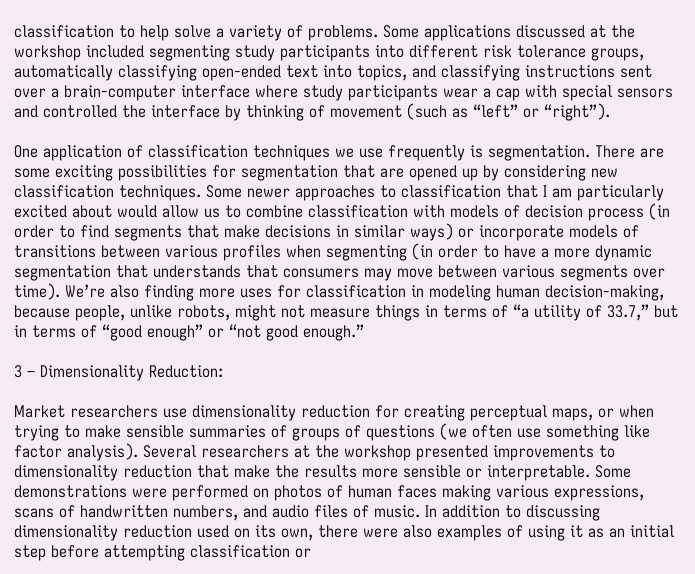classification to help solve a variety of problems. Some applications discussed at the workshop included segmenting study participants into different risk tolerance groups, automatically classifying open-ended text into topics, and classifying instructions sent over a brain-computer interface where study participants wear a cap with special sensors and controlled the interface by thinking of movement (such as “left” or “right”).

One application of classification techniques we use frequently is segmentation. There are some exciting possibilities for segmentation that are opened up by considering new classification techniques. Some newer approaches to classification that I am particularly excited about would allow us to combine classification with models of decision process (in order to find segments that make decisions in similar ways) or incorporate models of transitions between various profiles when segmenting (in order to have a more dynamic segmentation that understands that consumers may move between various segments over time). We’re also finding more uses for classification in modeling human decision-making, because people, unlike robots, might not measure things in terms of “a utility of 33.7,” but in terms of “good enough” or “not good enough.”

3 – Dimensionality Reduction:

Market researchers use dimensionality reduction for creating perceptual maps, or when trying to make sensible summaries of groups of questions (we often use something like factor analysis). Several researchers at the workshop presented improvements to dimensionality reduction that make the results more sensible or interpretable. Some demonstrations were performed on photos of human faces making various expressions, scans of handwritten numbers, and audio files of music. In addition to discussing dimensionality reduction used on its own, there were also examples of using it as an initial step before attempting classification or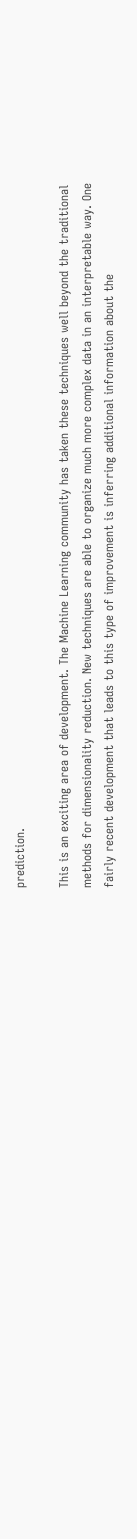prediction.

This is an exciting area of development. The Machine Learning community has taken these techniques well beyond the traditional methods for dimensionality reduction. New techniques are able to organize much more complex data in an interpretable way. One fairly recent development that leads to this type of improvement is inferring additional information about the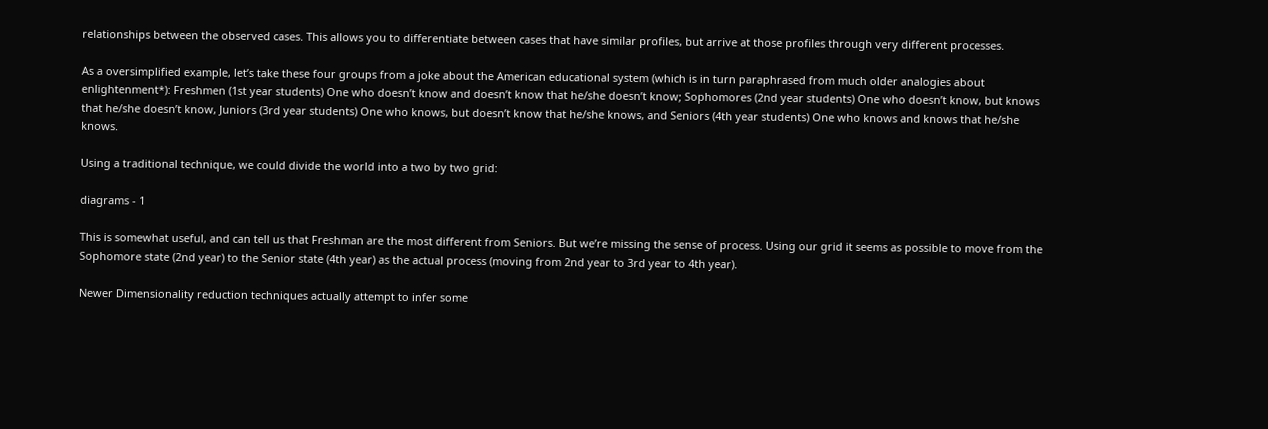relationships between the observed cases. This allows you to differentiate between cases that have similar profiles, but arrive at those profiles through very different processes.

As a oversimplified example, let’s take these four groups from a joke about the American educational system (which is in turn paraphrased from much older analogies about enlightenment*): Freshmen (1st year students) One who doesn’t know and doesn’t know that he/she doesn’t know; Sophomores (2nd year students) One who doesn’t know, but knows that he/she doesn’t know, Juniors (3rd year students) One who knows, but doesn’t know that he/she knows, and Seniors (4th year students) One who knows and knows that he/she knows.

Using a traditional technique, we could divide the world into a two by two grid:

diagrams - 1

This is somewhat useful, and can tell us that Freshman are the most different from Seniors. But we’re missing the sense of process. Using our grid it seems as possible to move from the Sophomore state (2nd year) to the Senior state (4th year) as the actual process (moving from 2nd year to 3rd year to 4th year).

Newer Dimensionality reduction techniques actually attempt to infer some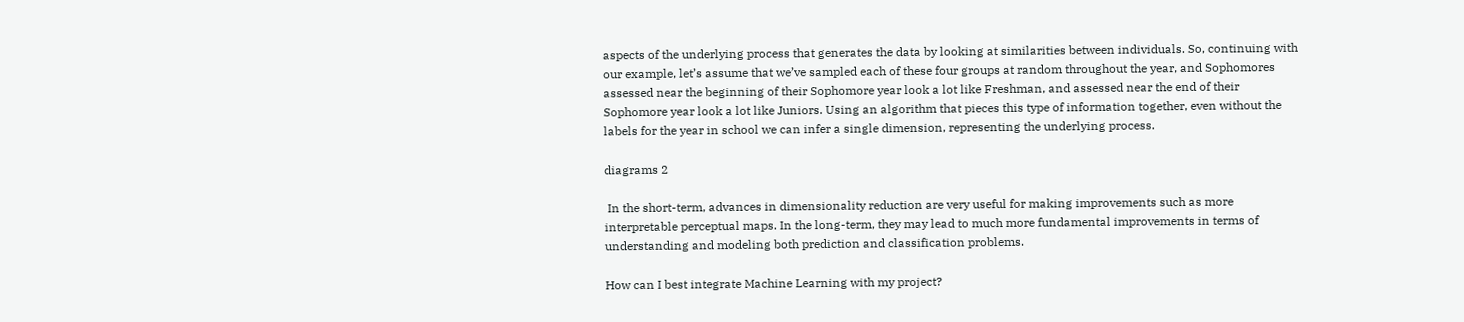aspects of the underlying process that generates the data by looking at similarities between individuals. So, continuing with our example, let’s assume that we’ve sampled each of these four groups at random throughout the year, and Sophomores assessed near the beginning of their Sophomore year look a lot like Freshman, and assessed near the end of their Sophomore year look a lot like Juniors. Using an algorithm that pieces this type of information together, even without the labels for the year in school we can infer a single dimension, representing the underlying process.

diagrams 2

 In the short-term, advances in dimensionality reduction are very useful for making improvements such as more interpretable perceptual maps. In the long-term, they may lead to much more fundamental improvements in terms of understanding and modeling both prediction and classification problems.

How can I best integrate Machine Learning with my project?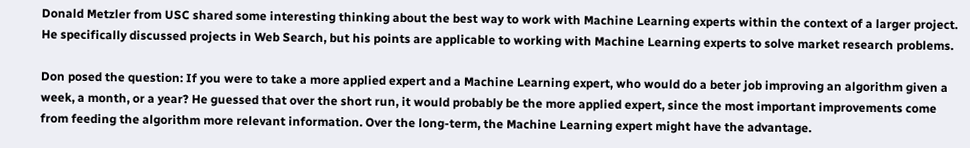Donald Metzler from USC shared some interesting thinking about the best way to work with Machine Learning experts within the context of a larger project. He specifically discussed projects in Web Search, but his points are applicable to working with Machine Learning experts to solve market research problems.

Don posed the question: If you were to take a more applied expert and a Machine Learning expert, who would do a beter job improving an algorithm given a week, a month, or a year? He guessed that over the short run, it would probably be the more applied expert, since the most important improvements come from feeding the algorithm more relevant information. Over the long-term, the Machine Learning expert might have the advantage.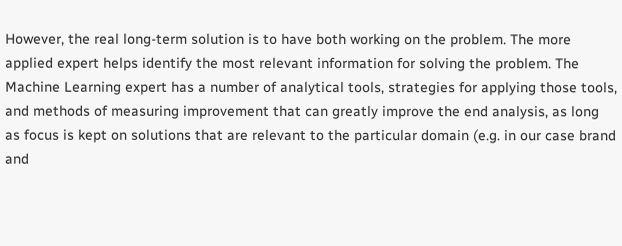However, the real long-term solution is to have both working on the problem. The more applied expert helps identify the most relevant information for solving the problem. The Machine Learning expert has a number of analytical tools, strategies for applying those tools, and methods of measuring improvement that can greatly improve the end analysis, as long as focus is kept on solutions that are relevant to the particular domain (e.g. in our case brand and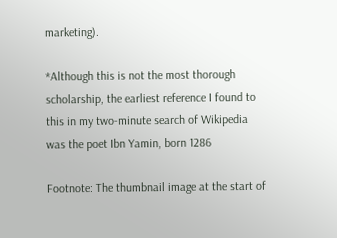marketing).

*Although this is not the most thorough scholarship, the earliest reference I found to this in my two-minute search of Wikipedia was the poet Ibn Yamin, born 1286

Footnote: The thumbnail image at the start of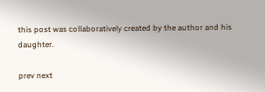this post was collaboratively created by the author and his daughter.

prev next